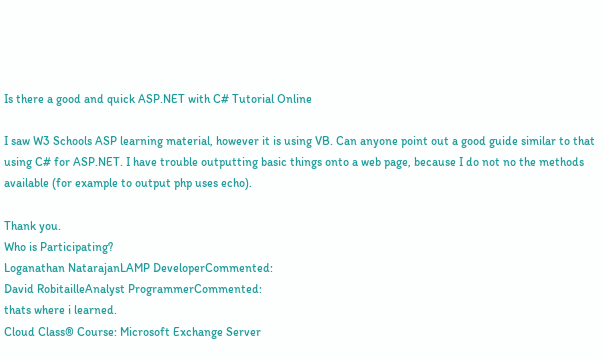Is there a good and quick ASP.NET with C# Tutorial Online

I saw W3 Schools ASP learning material, however it is using VB. Can anyone point out a good guide similar to that using C# for ASP.NET. I have trouble outputting basic things onto a web page, because I do not no the methods available (for example to output php uses echo).

Thank you.
Who is Participating?
Loganathan NatarajanLAMP DeveloperCommented:
David RobitailleAnalyst ProgrammerCommented:
thats where i learned.
Cloud Class® Course: Microsoft Exchange Server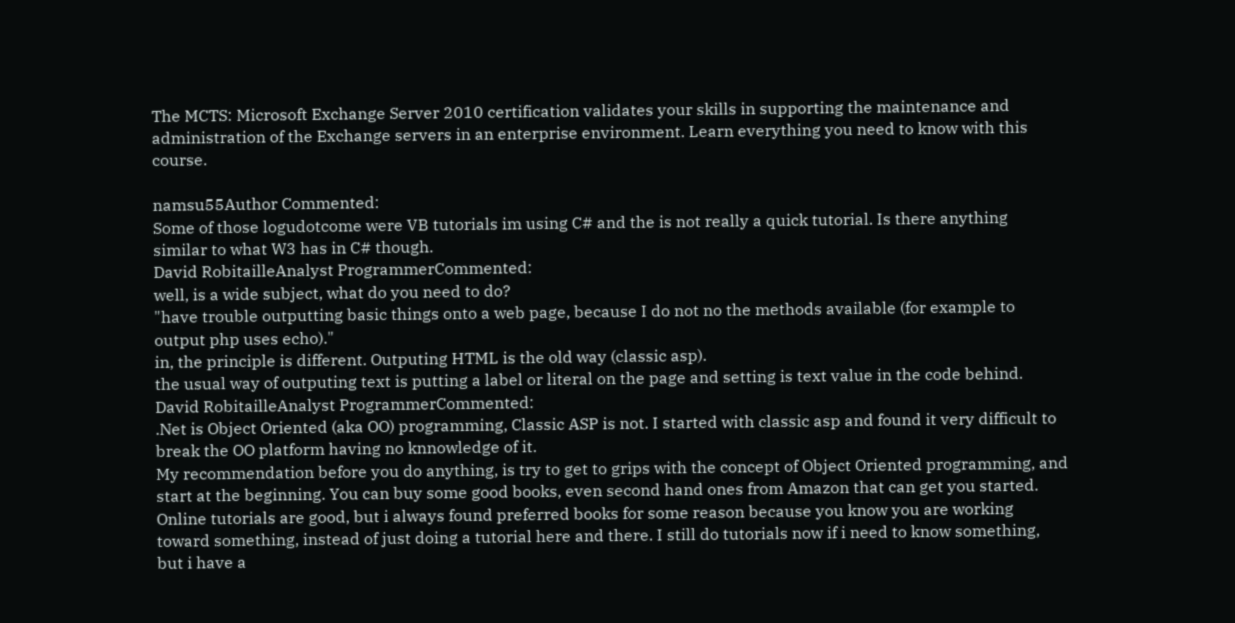The MCTS: Microsoft Exchange Server 2010 certification validates your skills in supporting the maintenance and administration of the Exchange servers in an enterprise environment. Learn everything you need to know with this course.

namsu55Author Commented:
Some of those logudotcome were VB tutorials im using C# and the is not really a quick tutorial. Is there anything similar to what W3 has in C# though.
David RobitailleAnalyst ProgrammerCommented:
well, is a wide subject, what do you need to do?
"have trouble outputting basic things onto a web page, because I do not no the methods available (for example to output php uses echo)."
in, the principle is different. Outputing HTML is the old way (classic asp).
the usual way of outputing text is putting a label or literal on the page and setting is text value in the code behind.
David RobitailleAnalyst ProgrammerCommented:
.Net is Object Oriented (aka OO) programming, Classic ASP is not. I started with classic asp and found it very difficult to break the OO platform having no knnowledge of it.
My recommendation before you do anything, is try to get to grips with the concept of Object Oriented programming, and start at the beginning. You can buy some good books, even second hand ones from Amazon that can get you started. Online tutorials are good, but i always found preferred books for some reason because you know you are working toward something, instead of just doing a tutorial here and there. I still do tutorials now if i need to know something, but i have a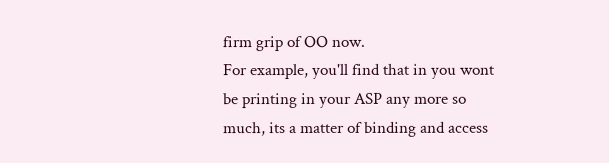firm grip of OO now.
For example, you'll find that in you wont be printing in your ASP any more so much, its a matter of binding and access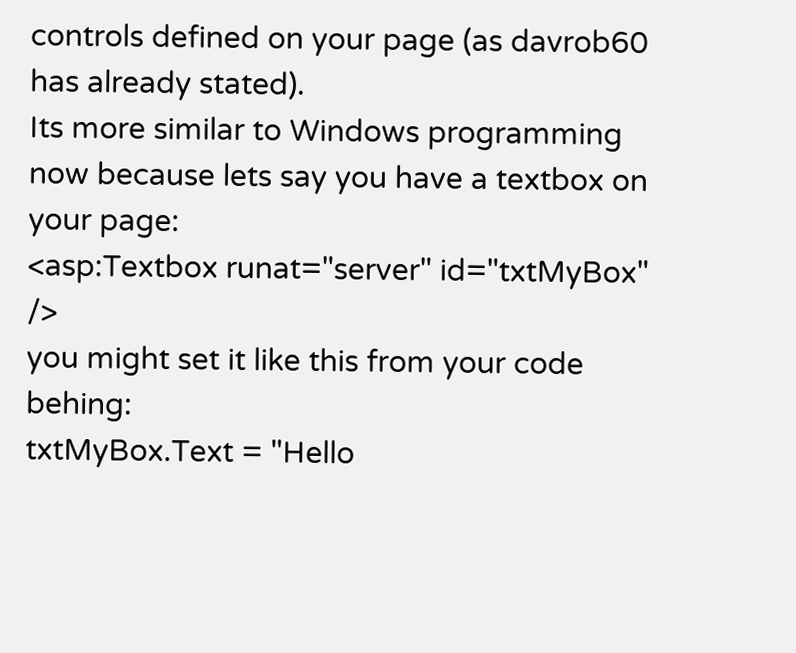controls defined on your page (as davrob60 has already stated).
Its more similar to Windows programming now because lets say you have a textbox on your page:
<asp:Textbox runat="server" id="txtMyBox" />
you might set it like this from your code behing:
txtMyBox.Text = "Hello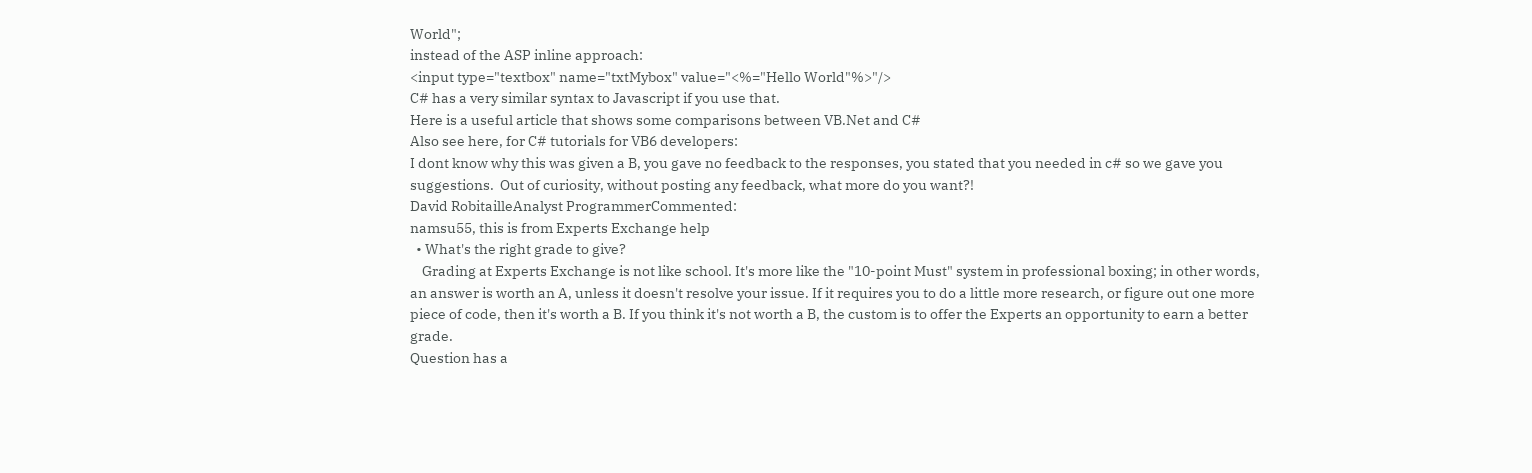World";
instead of the ASP inline approach:
<input type="textbox" name="txtMybox" value="<%="Hello World"%>"/>
C# has a very similar syntax to Javascript if you use that.
Here is a useful article that shows some comparisons between VB.Net and C#
Also see here, for C# tutorials for VB6 developers:
I dont know why this was given a B, you gave no feedback to the responses, you stated that you needed in c# so we gave you suggestions.  Out of curiosity, without posting any feedback, what more do you want?!
David RobitailleAnalyst ProgrammerCommented:
namsu55, this is from Experts Exchange help
  • What's the right grade to give?
    Grading at Experts Exchange is not like school. It's more like the "10-point Must" system in professional boxing; in other words, an answer is worth an A, unless it doesn't resolve your issue. If it requires you to do a little more research, or figure out one more piece of code, then it's worth a B. If you think it's not worth a B, the custom is to offer the Experts an opportunity to earn a better grade.
Question has a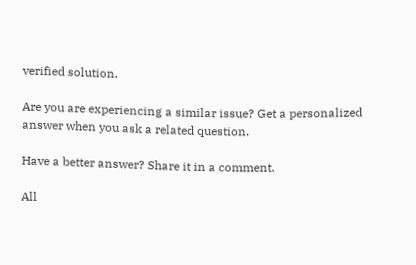verified solution.

Are you are experiencing a similar issue? Get a personalized answer when you ask a related question.

Have a better answer? Share it in a comment.

All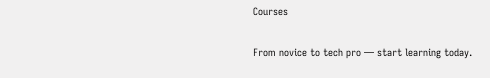Courses

From novice to tech pro — start learning today.